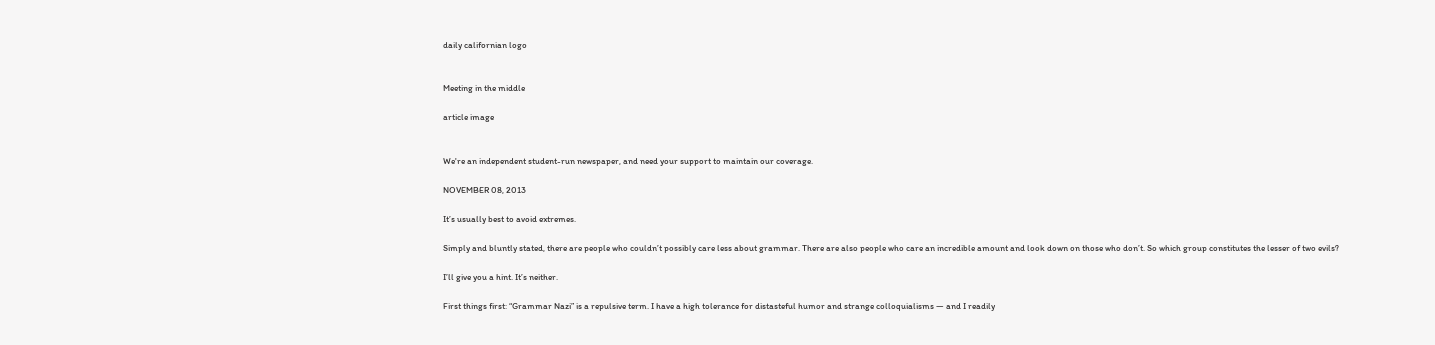daily californian logo


Meeting in the middle

article image


We're an independent student-run newspaper, and need your support to maintain our coverage.

NOVEMBER 08, 2013

It’s usually best to avoid extremes.

Simply and bluntly stated, there are people who couldn’t possibly care less about grammar. There are also people who care an incredible amount and look down on those who don’t. So which group constitutes the lesser of two evils?

I’ll give you a hint. It’s neither.

First things first: “Grammar Nazi” is a repulsive term. I have a high tolerance for distasteful humor and strange colloquialisms — and I readily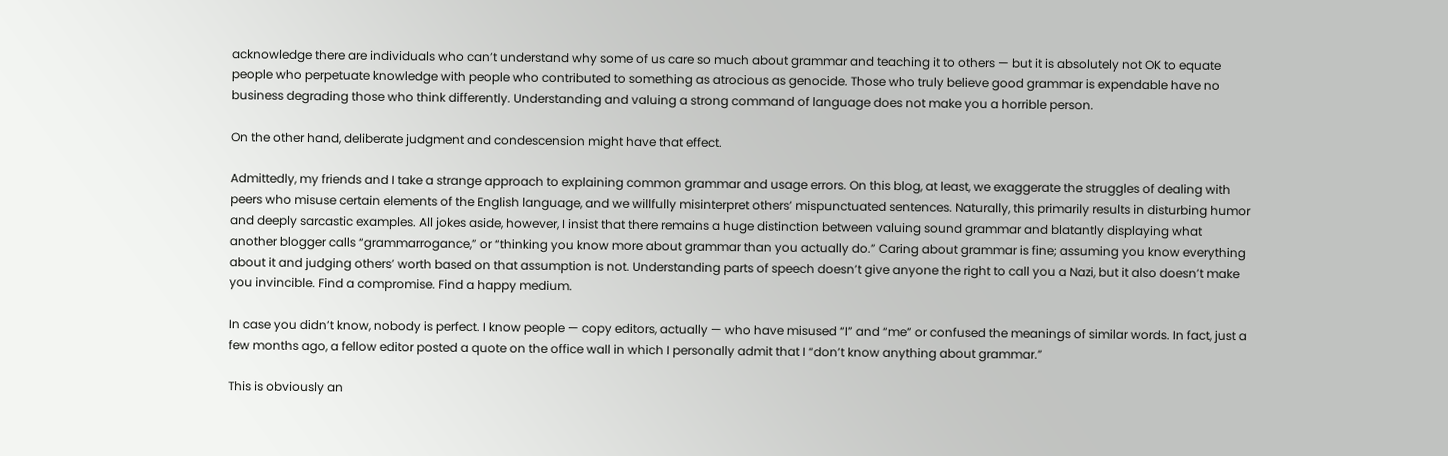acknowledge there are individuals who can’t understand why some of us care so much about grammar and teaching it to others — but it is absolutely not OK to equate people who perpetuate knowledge with people who contributed to something as atrocious as genocide. Those who truly believe good grammar is expendable have no business degrading those who think differently. Understanding and valuing a strong command of language does not make you a horrible person.

On the other hand, deliberate judgment and condescension might have that effect.

Admittedly, my friends and I take a strange approach to explaining common grammar and usage errors. On this blog, at least, we exaggerate the struggles of dealing with peers who misuse certain elements of the English language, and we willfully misinterpret others’ mispunctuated sentences. Naturally, this primarily results in disturbing humor and deeply sarcastic examples. All jokes aside, however, I insist that there remains a huge distinction between valuing sound grammar and blatantly displaying what another blogger calls “grammarrogance,” or “thinking you know more about grammar than you actually do.” Caring about grammar is fine; assuming you know everything about it and judging others’ worth based on that assumption is not. Understanding parts of speech doesn’t give anyone the right to call you a Nazi, but it also doesn’t make you invincible. Find a compromise. Find a happy medium.

In case you didn’t know, nobody is perfect. I know people — copy editors, actually — who have misused “I” and “me” or confused the meanings of similar words. In fact, just a few months ago, a fellow editor posted a quote on the office wall in which I personally admit that I “don’t know anything about grammar.”

This is obviously an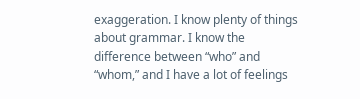exaggeration. I know plenty of things about grammar. I know the difference between “who” and “whom,” and I have a lot of feelings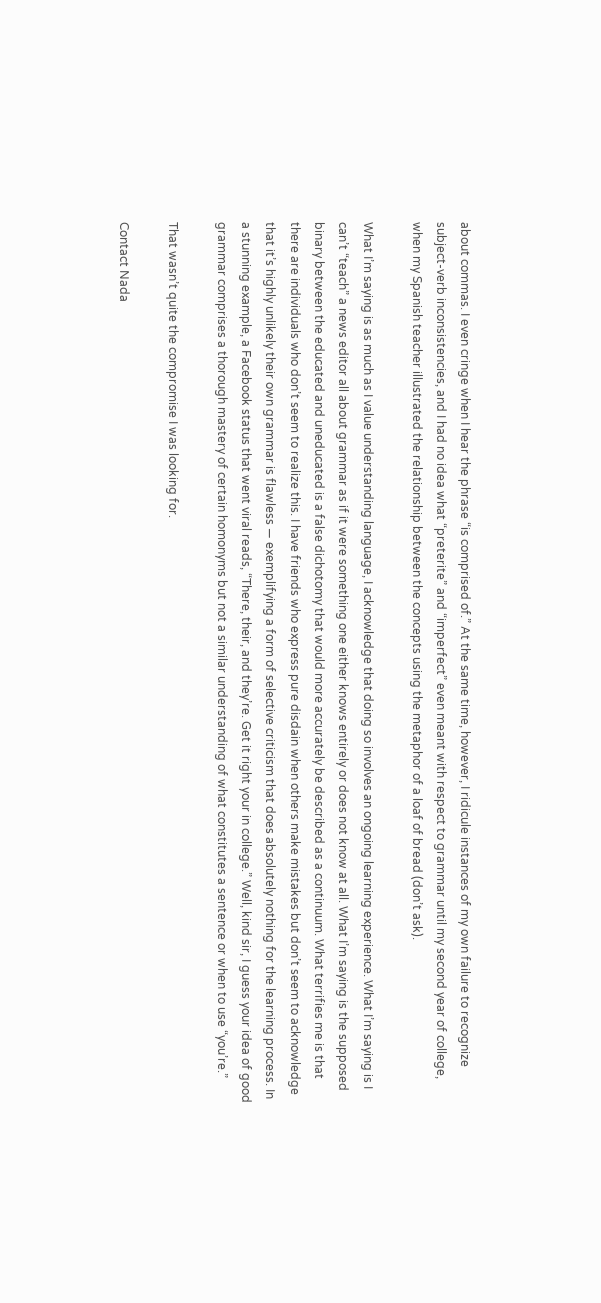about commas. I even cringe when I hear the phrase “is comprised of.” At the same time, however, I ridicule instances of my own failure to recognize subject-verb inconsistencies, and I had no idea what “preterite” and “imperfect” even meant with respect to grammar until my second year of college, when my Spanish teacher illustrated the relationship between the concepts using the metaphor of a loaf of bread (don’t ask).

What I’m saying is as much as I value understanding language, I acknowledge that doing so involves an ongoing learning experience. What I’m saying is I can’t “teach” a news editor all about grammar as if it were something one either knows entirely or does not know at all. What I’m saying is the supposed binary between the educated and uneducated is a false dichotomy that would more accurately be described as a continuum. What terrifies me is that there are individuals who don’t seem to realize this. I have friends who express pure disdain when others make mistakes but don’t seem to acknowledge that it’s highly unlikely their own grammar is flawless — exemplifying a form of selective criticism that does absolutely nothing for the learning process. In a stunning example, a Facebook status that went viral reads, “There, their, and they’re. Get it right your in college.” Well, kind sir, I guess your idea of good grammar comprises a thorough mastery of certain homonyms but not a similar understanding of what constitutes a sentence or when to use “you’re.”

That wasn’t quite the compromise I was looking for.

Contact Nada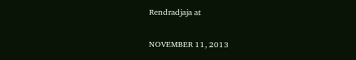Rendradjaja at


NOVEMBER 11, 2013